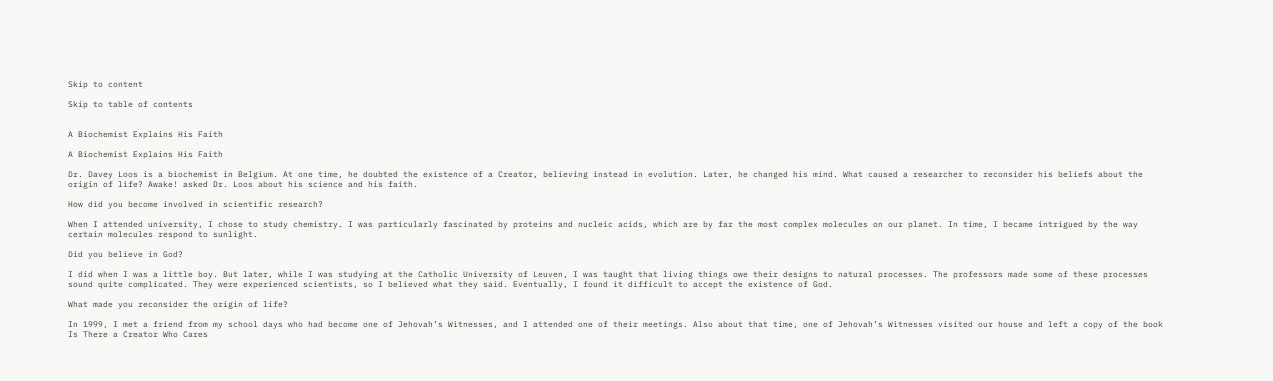Skip to content

Skip to table of contents


A Biochemist Explains His Faith

A Biochemist Explains His Faith

Dr. Davey Loos is a biochemist in Belgium. At one time, he doubted the existence of a Creator, believing instead in evolution. Later, he changed his mind. What caused a researcher to reconsider his beliefs about the origin of life? Awake! asked Dr. Loos about his science and his faith.

How did you become involved in scientific research?

When I attended university, I chose to study chemistry. I was particularly fascinated by proteins and nucleic acids, which are by far the most complex molecules on our planet. In time, I became intrigued by the way certain molecules respond to sunlight.

Did you believe in God?

I did when I was a little boy. But later, while I was studying at the Catholic University of Leuven, I was taught that living things owe their designs to natural processes. The professors made some of these processes sound quite complicated. They were experienced scientists, so I believed what they said. Eventually, I found it difficult to accept the existence of God.

What made you reconsider the origin of life?

In 1999, I met a friend from my school days who had become one of Jehovah’s Witnesses, and I attended one of their meetings. Also about that time, one of Jehovah’s Witnesses visited our house and left a copy of the book Is There a Creator Who Cares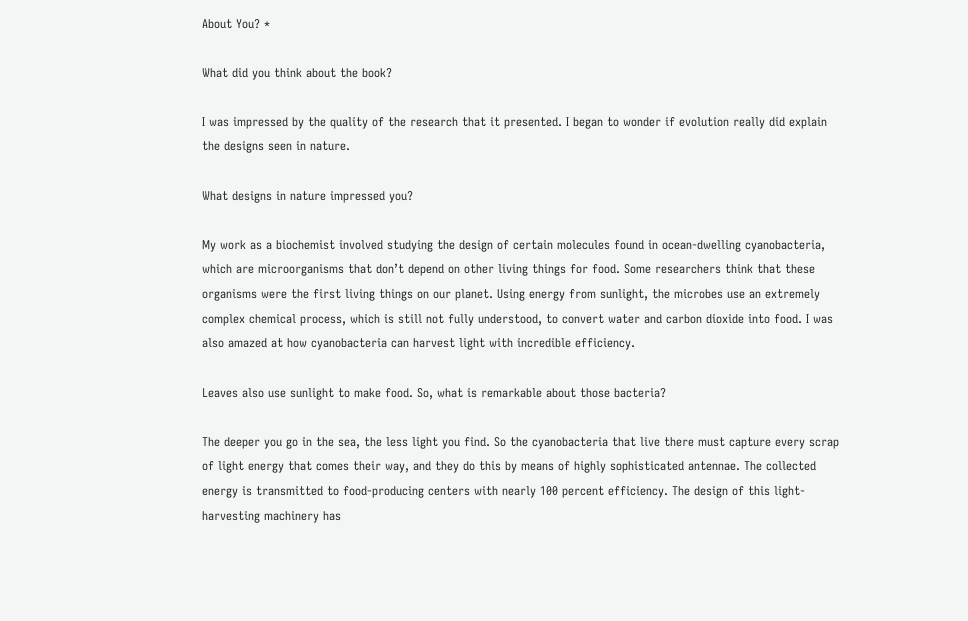About You? *

What did you think about the book?

I was impressed by the quality of the research that it presented. I began to wonder if evolution really did explain the designs seen in nature.

What designs in nature impressed you?

My work as a biochemist involved studying the design of certain molecules found in ocean-dwelling cyanobacteria,  which are microorganisms that don’t depend on other living things for food. Some researchers think that these organisms were the first living things on our planet. Using energy from sunlight, the microbes use an extremely complex chemical process, which is still not fully understood, to convert water and carbon dioxide into food. I was also amazed at how cyanobacteria can harvest light with incredible efficiency.

Leaves also use sunlight to make food. So, what is remarkable about those bacteria?

The deeper you go in the sea, the less light you find. So the cyanobacteria that live there must capture every scrap of light energy that comes their way, and they do this by means of highly sophisticated antennae. The collected energy is transmitted to food-producing centers with nearly 100 percent efficiency. The design of this light-harvesting machinery has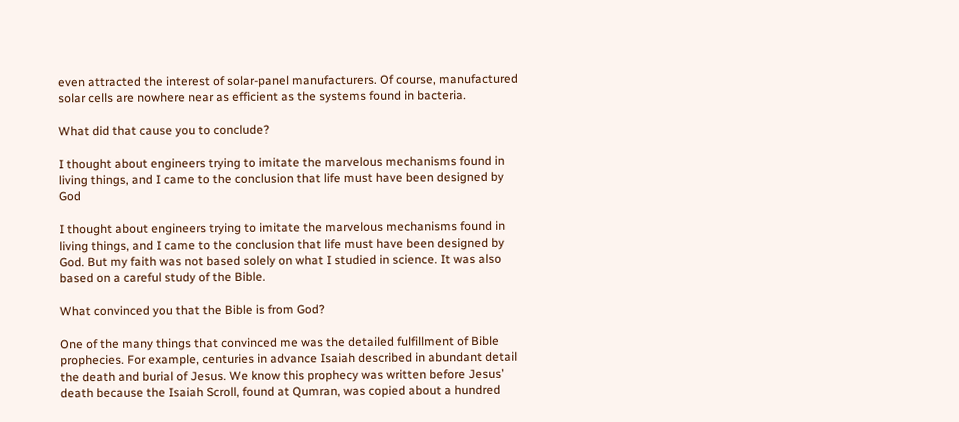even attracted the interest of solar-panel manufacturers. Of course, manufactured solar cells are nowhere near as efficient as the systems found in bacteria.

What did that cause you to conclude?

I thought about engineers trying to imitate the marvelous mechanisms found in living things, and I came to the conclusion that life must have been designed by God

I thought about engineers trying to imitate the marvelous mechanisms found in living things, and I came to the conclusion that life must have been designed by God. But my faith was not based solely on what I studied in science. It was also based on a careful study of the Bible.

What convinced you that the Bible is from God?

One of the many things that convinced me was the detailed fulfillment of Bible prophecies. For example, centuries in advance Isaiah described in abundant detail the death and burial of Jesus. We know this prophecy was written before Jesus’ death because the Isaiah Scroll, found at Qumran, was copied about a hundred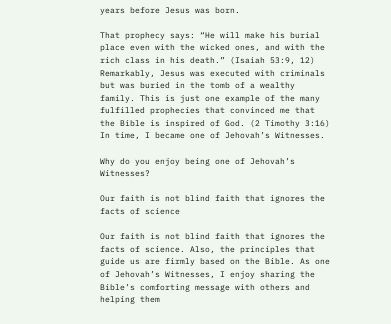years before Jesus was born.

That prophecy says: “He will make his burial place even with the wicked ones, and with the rich class in his death.” (Isaiah 53:9, 12) Remarkably, Jesus was executed with criminals but was buried in the tomb of a wealthy family. This is just one example of the many fulfilled prophecies that convinced me that the Bible is inspired of God. (2 Timothy 3:16) In time, I became one of Jehovah’s Witnesses.

Why do you enjoy being one of Jehovah’s Witnesses?

Our faith is not blind faith that ignores the facts of science

Our faith is not blind faith that ignores the facts of science. Also, the principles that guide us are firmly based on the Bible. As one of Jehovah’s Witnesses, I enjoy sharing the Bible’s comforting message with others and helping them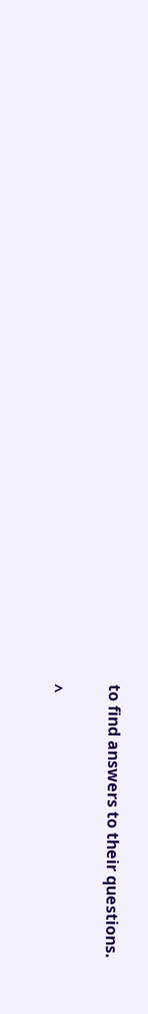to find answers to their questions.

^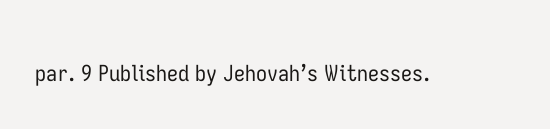par. 9 Published by Jehovah’s Witnesses.